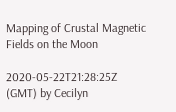Mapping of Crustal Magnetic Fields on the Moon

2020-05-22T21:28:25Z (GMT) by Cecilyn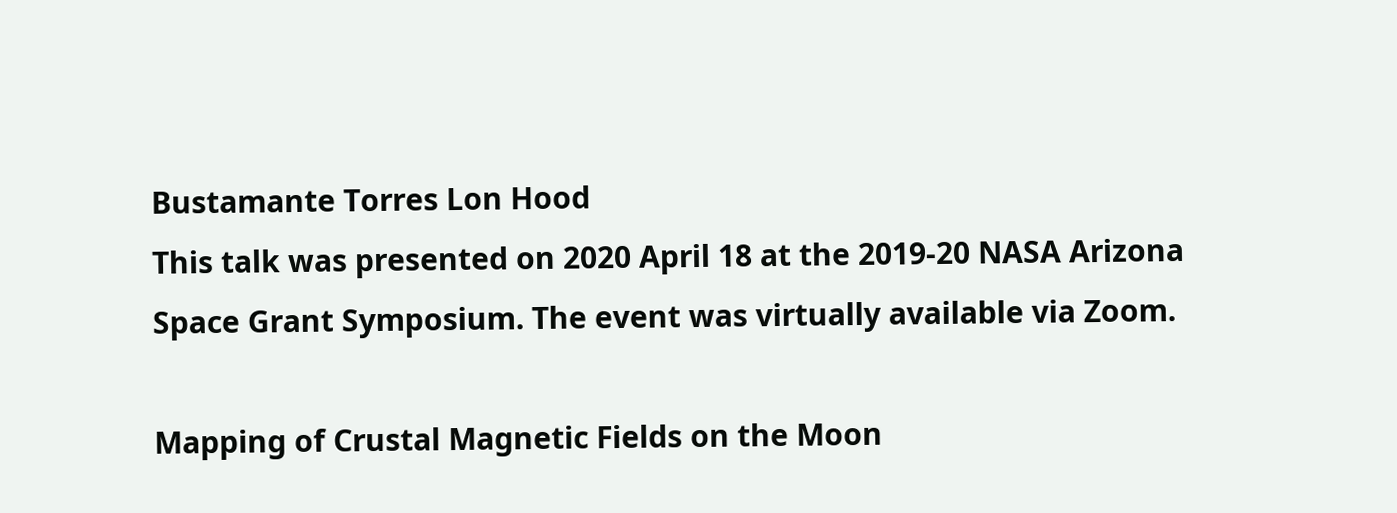Bustamante Torres Lon Hood
This talk was presented on 2020 April 18 at the 2019-20 NASA Arizona Space Grant Symposium. The event was virtually available via Zoom.

Mapping of Crustal Magnetic Fields on the Moon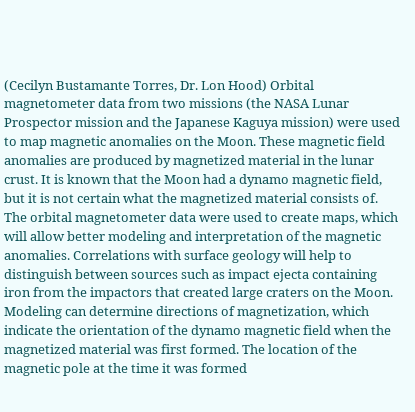(Cecilyn Bustamante Torres, Dr. Lon Hood) Orbital magnetometer data from two missions (the NASA Lunar Prospector mission and the Japanese Kaguya mission) were used to map magnetic anomalies on the Moon. These magnetic field anomalies are produced by magnetized material in the lunar crust. It is known that the Moon had a dynamo magnetic field, but it is not certain what the magnetized material consists of. The orbital magnetometer data were used to create maps, which will allow better modeling and interpretation of the magnetic anomalies. Correlations with surface geology will help to distinguish between sources such as impact ejecta containing iron from the impactors that created large craters on the Moon. Modeling can determine directions of magnetization, which indicate the orientation of the dynamo magnetic field when the magnetized material was first formed. The location of the magnetic pole at the time it was formed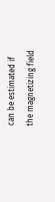can be estimated if the magnetizing field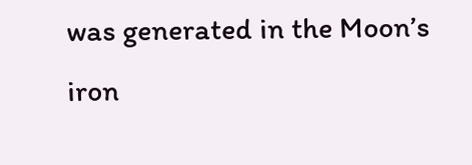was generated in the Moon’s iron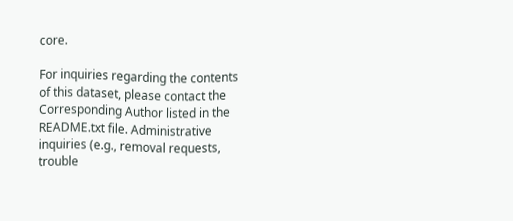core.

For inquiries regarding the contents of this dataset, please contact the Corresponding Author listed in the README.txt file. Administrative inquiries (e.g., removal requests, trouble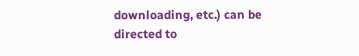downloading, etc.) can be directed to